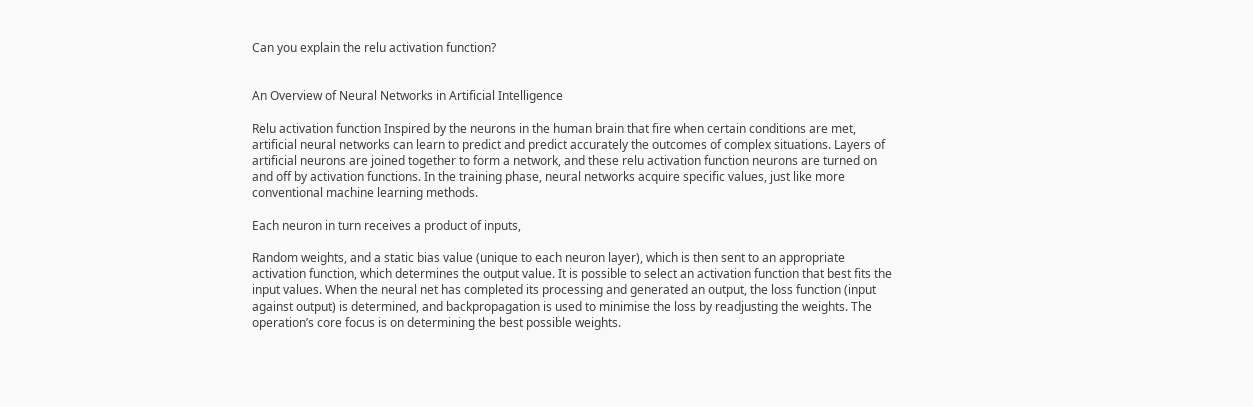Can you explain the relu activation function?


An Overview of Neural Networks in Artificial Intelligence

Relu activation function Inspired by the neurons in the human brain that fire when certain conditions are met, artificial neural networks can learn to predict and predict accurately the outcomes of complex situations. Layers of artificial neurons are joined together to form a network, and these relu activation function neurons are turned on and off by activation functions. In the training phase, neural networks acquire specific values, just like more conventional machine learning methods.

Each neuron in turn receives a product of inputs,

Random weights, and a static bias value (unique to each neuron layer), which is then sent to an appropriate activation function, which determines the output value. It is possible to select an activation function that best fits the input values. When the neural net has completed its processing and generated an output, the loss function (input against output) is determined, and backpropagation is used to minimise the loss by readjusting the weights. The operation’s core focus is on determining the best possible weights.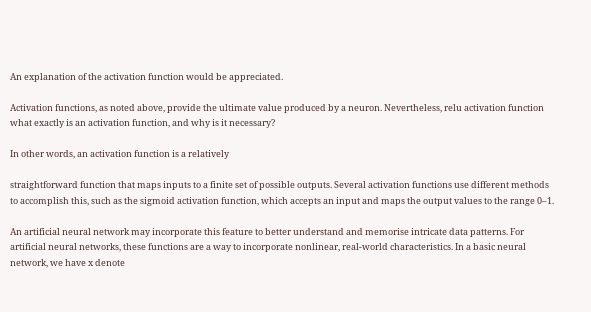An explanation of the activation function would be appreciated.

Activation functions, as noted above, provide the ultimate value produced by a neuron. Nevertheless, relu activation function what exactly is an activation function, and why is it necessary?

In other words, an activation function is a relatively

straightforward function that maps inputs to a finite set of possible outputs. Several activation functions use different methods to accomplish this, such as the sigmoid activation function, which accepts an input and maps the output values to the range 0–1.

An artificial neural network may incorporate this feature to better understand and memorise intricate data patterns. For artificial neural networks, these functions are a way to incorporate nonlinear, real-world characteristics. In a basic neural network, we have x denote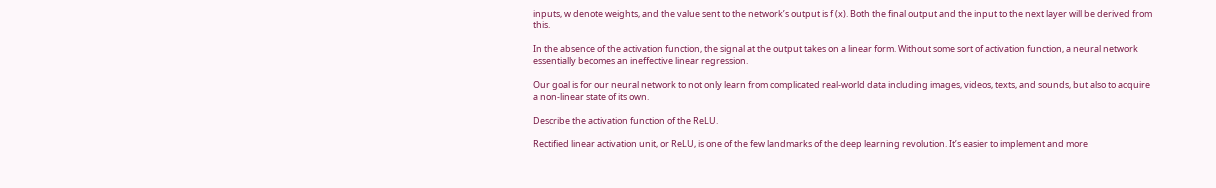inputs, w denote weights, and the value sent to the network’s output is f (x). Both the final output and the input to the next layer will be derived from this.

In the absence of the activation function, the signal at the output takes on a linear form. Without some sort of activation function, a neural network essentially becomes an ineffective linear regression.

Our goal is for our neural network to not only learn from complicated real-world data including images, videos, texts, and sounds, but also to acquire a non-linear state of its own.

Describe the activation function of the ReLU.

Rectified linear activation unit, or ReLU, is one of the few landmarks of the deep learning revolution. It’s easier to implement and more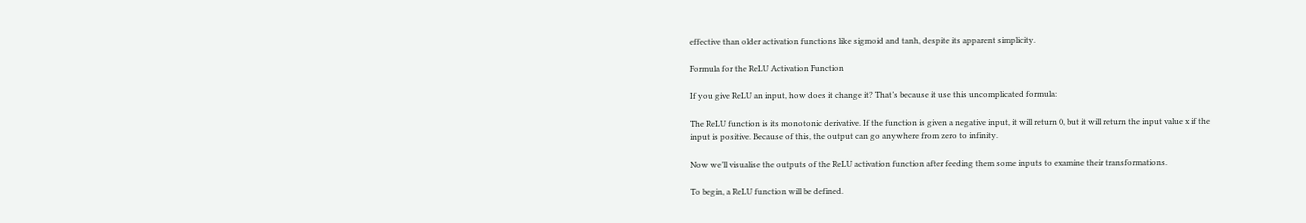effective than older activation functions like sigmoid and tanh, despite its apparent simplicity.

Formula for the ReLU Activation Function

If you give ReLU an input, how does it change it? That’s because it use this uncomplicated formula:

The ReLU function is its monotonic derivative. If the function is given a negative input, it will return 0, but it will return the input value x if the input is positive. Because of this, the output can go anywhere from zero to infinity.

Now we’ll visualise the outputs of the ReLU activation function after feeding them some inputs to examine their transformations.

To begin, a ReLU function will be defined.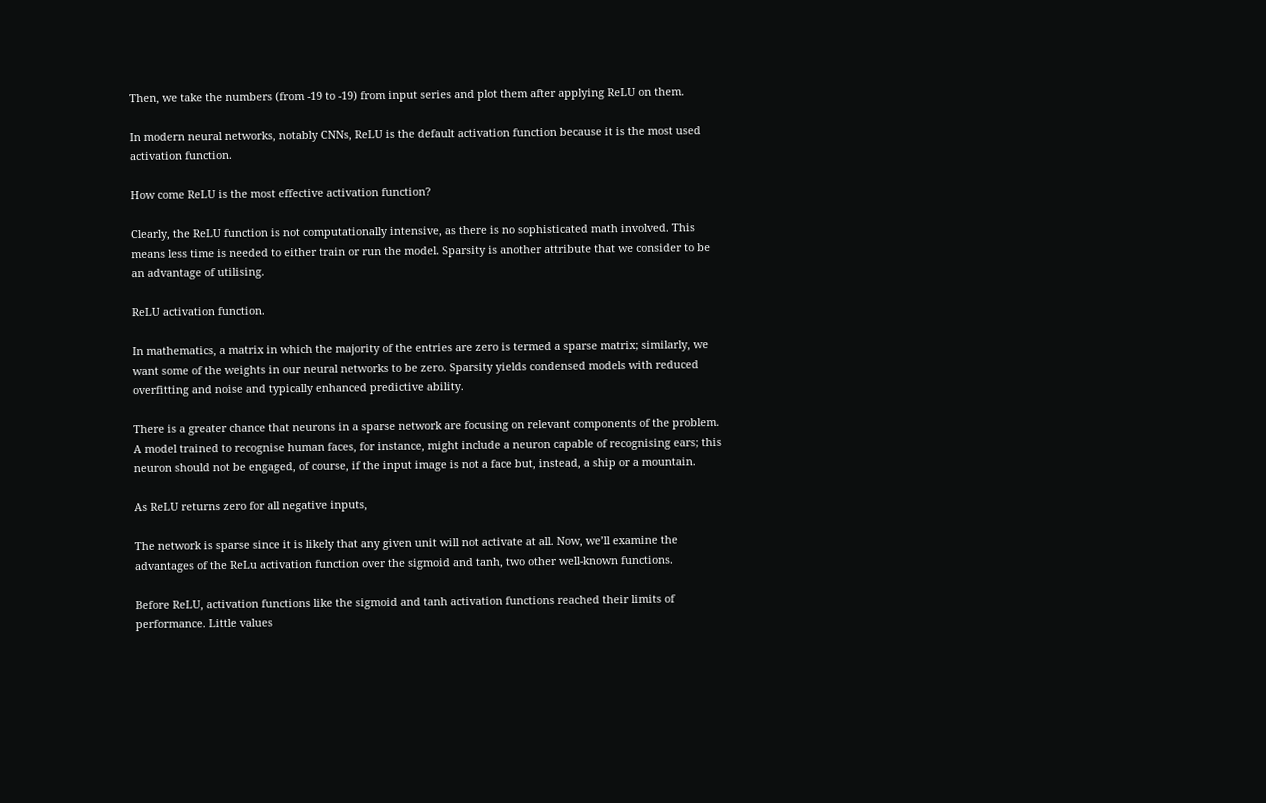Then, we take the numbers (from -19 to -19) from input series and plot them after applying ReLU on them.

In modern neural networks, notably CNNs, ReLU is the default activation function because it is the most used activation function.

How come ReLU is the most effective activation function?

Clearly, the ReLU function is not computationally intensive, as there is no sophisticated math involved. This means less time is needed to either train or run the model. Sparsity is another attribute that we consider to be an advantage of utilising.

ReLU activation function.

In mathematics, a matrix in which the majority of the entries are zero is termed a sparse matrix; similarly, we want some of the weights in our neural networks to be zero. Sparsity yields condensed models with reduced overfitting and noise and typically enhanced predictive ability.

There is a greater chance that neurons in a sparse network are focusing on relevant components of the problem. A model trained to recognise human faces, for instance, might include a neuron capable of recognising ears; this neuron should not be engaged, of course, if the input image is not a face but, instead, a ship or a mountain.

As ReLU returns zero for all negative inputs,

The network is sparse since it is likely that any given unit will not activate at all. Now, we’ll examine the advantages of the ReLu activation function over the sigmoid and tanh, two other well-known functions.

Before ReLU, activation functions like the sigmoid and tanh activation functions reached their limits of performance. Little values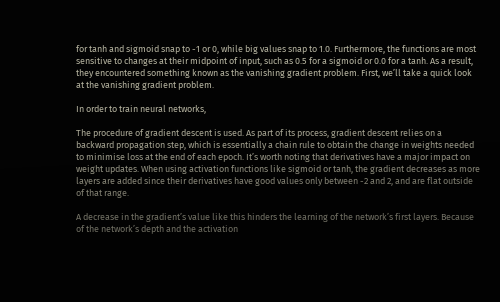for tanh and sigmoid snap to -1 or 0, while big values snap to 1.0. Furthermore, the functions are most sensitive to changes at their midpoint of input, such as 0.5 for a sigmoid or 0.0 for a tanh. As a result, they encountered something known as the vanishing gradient problem. First, we’ll take a quick look at the vanishing gradient problem.

In order to train neural networks,

The procedure of gradient descent is used. As part of its process, gradient descent relies on a backward propagation step, which is essentially a chain rule to obtain the change in weights needed to minimise loss at the end of each epoch. It’s worth noting that derivatives have a major impact on weight updates. When using activation functions like sigmoid or tanh, the gradient decreases as more layers are added since their derivatives have good values only between -2 and 2, and are flat outside of that range.

A decrease in the gradient’s value like this hinders the learning of the network’s first layers. Because of the network’s depth and the activation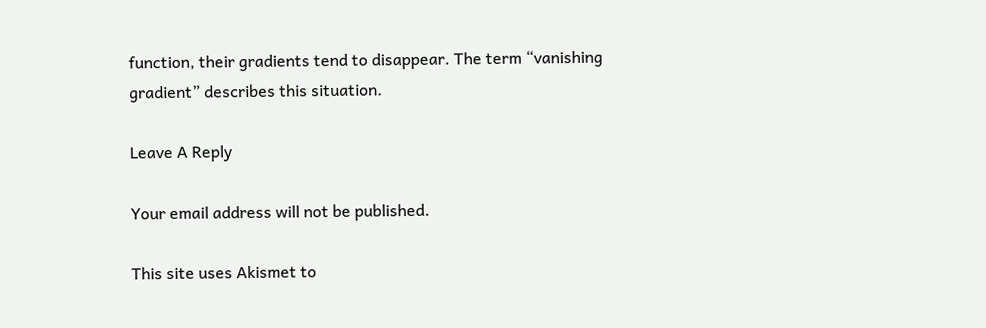function, their gradients tend to disappear. The term “vanishing gradient” describes this situation.

Leave A Reply

Your email address will not be published.

This site uses Akismet to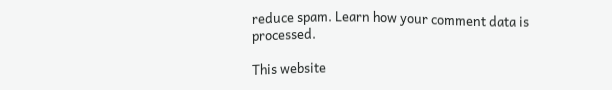reduce spam. Learn how your comment data is processed.

This website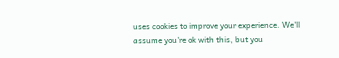uses cookies to improve your experience. We'll assume you're ok with this, but you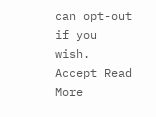can opt-out if you wish. Accept Read More